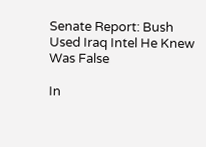Senate Report: Bush Used Iraq Intel He Knew Was False

In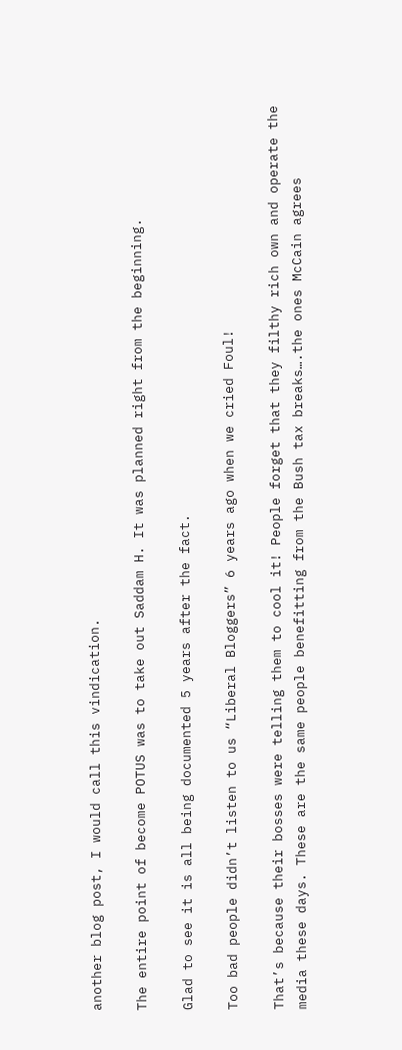another blog post, I would call this vindication.

The entire point of become POTUS was to take out Saddam H. It was planned right from the beginning.

Glad to see it is all being documented 5 years after the fact.

Too bad people didn’t listen to us “Liberal Bloggers” 6 years ago when we cried Foul!

That’s because their bosses were telling them to cool it! People forget that they filthy rich own and operate the media these days. These are the same people benefitting from the Bush tax breaks….the ones McCain agrees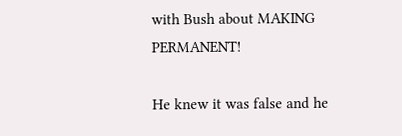with Bush about MAKING PERMANENT!

He knew it was false and he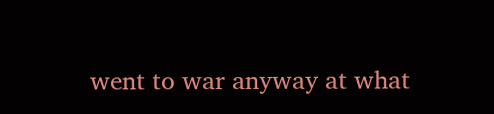went to war anyway at what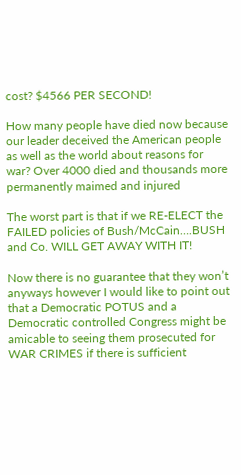cost? $4566 PER SECOND!

How many people have died now because our leader deceived the American people as well as the world about reasons for war? Over 4000 died and thousands more permanently maimed and injured

The worst part is that if we RE-ELECT the FAILED policies of Bush/McCain….BUSH and Co. WILL GET AWAY WITH IT!

Now there is no guarantee that they won’t anyways however I would like to point out that a Democratic POTUS and a Democratic controlled Congress might be amicable to seeing them prosecuted for WAR CRIMES if there is sufficient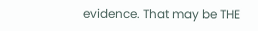evidence. That may be THE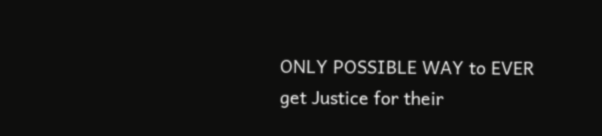ONLY POSSIBLE WAY to EVER get Justice for their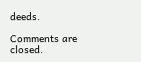deeds.

Comments are closed.